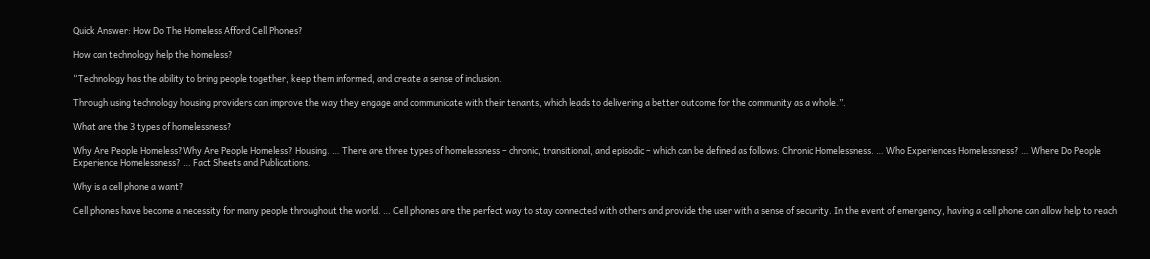Quick Answer: How Do The Homeless Afford Cell Phones?

How can technology help the homeless?

“Technology has the ability to bring people together, keep them informed, and create a sense of inclusion.

Through using technology housing providers can improve the way they engage and communicate with their tenants, which leads to delivering a better outcome for the community as a whole.”.

What are the 3 types of homelessness?

Why Are People Homeless?Why Are People Homeless? Housing. … There are three types of homelessness – chronic, transitional, and episodic – which can be defined as follows: Chronic Homelessness. … Who Experiences Homelessness? … Where Do People Experience Homelessness? … Fact Sheets and Publications.

Why is a cell phone a want?

Cell phones have become a necessity for many people throughout the world. … Cell phones are the perfect way to stay connected with others and provide the user with a sense of security. In the event of emergency, having a cell phone can allow help to reach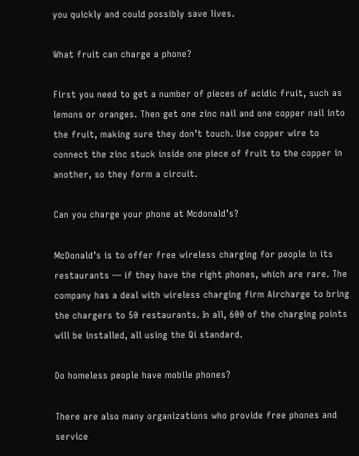you quickly and could possibly save lives.

What fruit can charge a phone?

First you need to get a number of pieces of acidic fruit, such as lemons or oranges. Then get one zinc nail and one copper nail into the fruit, making sure they don’t touch. Use copper wire to connect the zinc stuck inside one piece of fruit to the copper in another, so they form a circuit.

Can you charge your phone at Mcdonald’s?

McDonald’s is to offer free wireless charging for people in its restaurants — if they have the right phones, which are rare. The company has a deal with wireless charging firm Aircharge to bring the chargers to 50 restaurants. In all, 600 of the charging points will be installed, all using the Qi standard.

Do homeless people have mobile phones?

There are also many organizations who provide free phones and service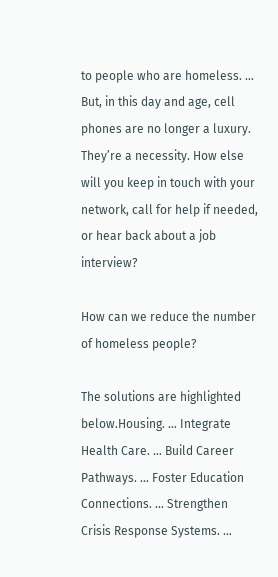to people who are homeless. … But, in this day and age, cell phones are no longer a luxury. They’re a necessity. How else will you keep in touch with your network, call for help if needed, or hear back about a job interview?

How can we reduce the number of homeless people?

The solutions are highlighted below.Housing. … Integrate Health Care. … Build Career Pathways. … Foster Education Connections. … Strengthen Crisis Response Systems. …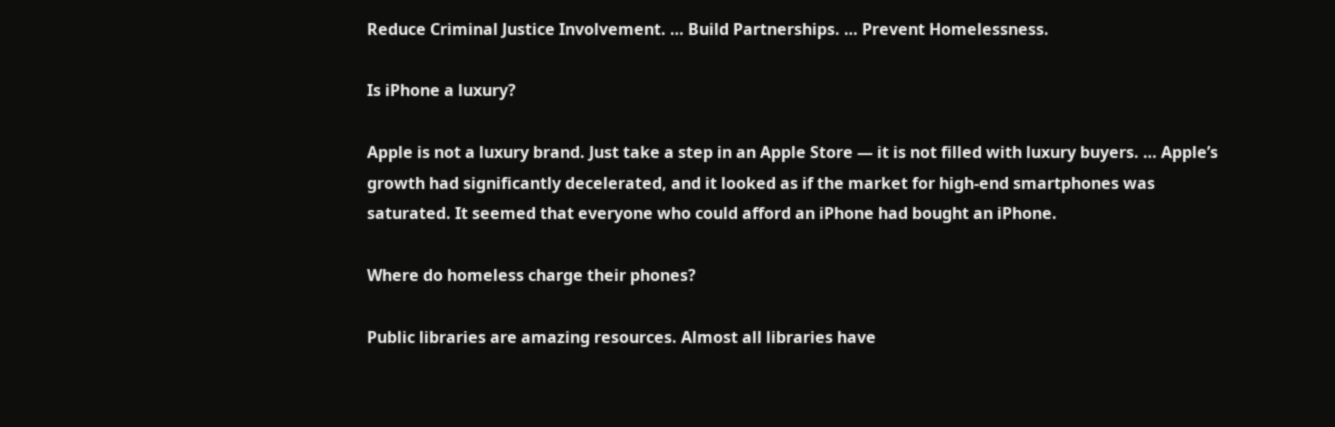Reduce Criminal Justice Involvement. … Build Partnerships. … Prevent Homelessness.

Is iPhone a luxury?

Apple is not a luxury brand. Just take a step in an Apple Store — it is not filled with luxury buyers. … Apple’s growth had significantly decelerated, and it looked as if the market for high-end smartphones was saturated. It seemed that everyone who could afford an iPhone had bought an iPhone.

Where do homeless charge their phones?

Public libraries are amazing resources. Almost all libraries have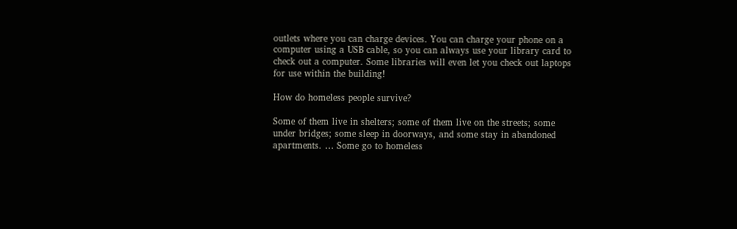outlets where you can charge devices. You can charge your phone on a computer using a USB cable, so you can always use your library card to check out a computer. Some libraries will even let you check out laptops for use within the building!

How do homeless people survive?

Some of them live in shelters; some of them live on the streets; some under bridges; some sleep in doorways, and some stay in abandoned apartments. … Some go to homeless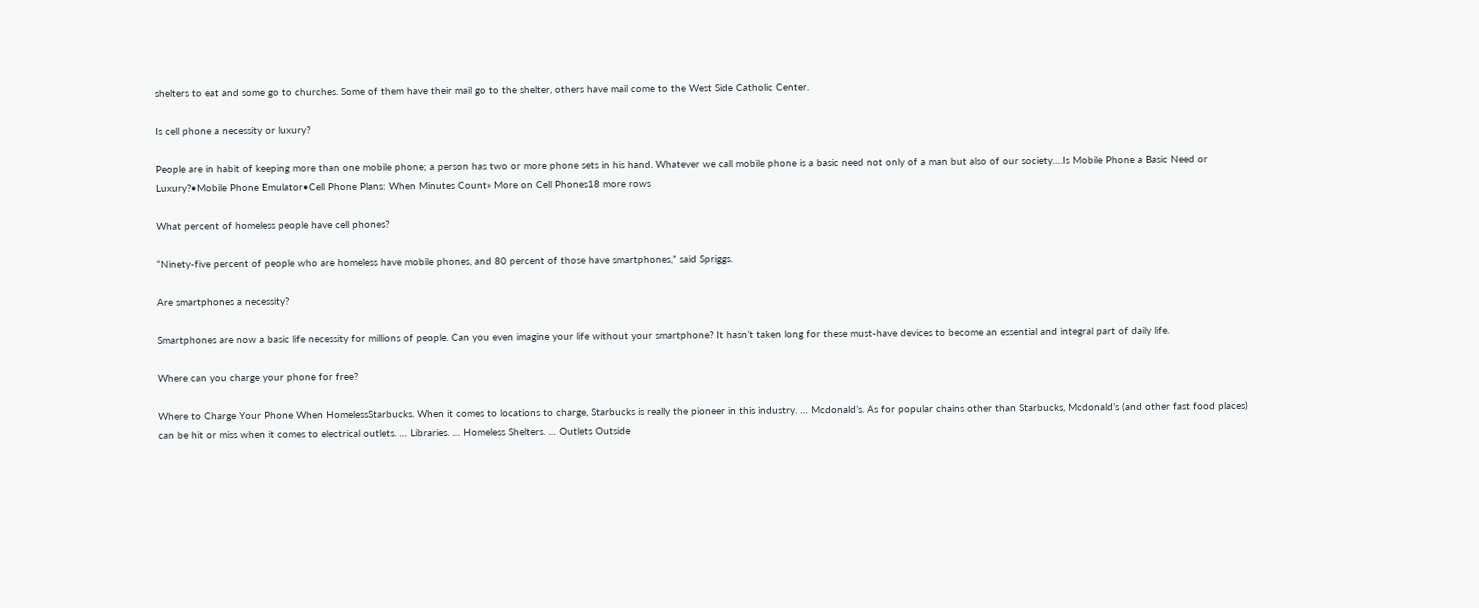shelters to eat and some go to churches. Some of them have their mail go to the shelter, others have mail come to the West Side Catholic Center.

Is cell phone a necessity or luxury?

People are in habit of keeping more than one mobile phone; a person has two or more phone sets in his hand. Whatever we call mobile phone is a basic need not only of a man but also of our society….Is Mobile Phone a Basic Need or Luxury?•Mobile Phone Emulator•Cell Phone Plans: When Minutes Count» More on Cell Phones18 more rows

What percent of homeless people have cell phones?

“Ninety-five percent of people who are homeless have mobile phones, and 80 percent of those have smartphones,” said Spriggs.

Are smartphones a necessity?

Smartphones are now a basic life necessity for millions of people. Can you even imagine your life without your smartphone? It hasn’t taken long for these must-have devices to become an essential and integral part of daily life.

Where can you charge your phone for free?

Where to Charge Your Phone When HomelessStarbucks. When it comes to locations to charge, Starbucks is really the pioneer in this industry. … Mcdonald’s. As for popular chains other than Starbucks, Mcdonald’s (and other fast food places) can be hit or miss when it comes to electrical outlets. … Libraries. … Homeless Shelters. … Outlets Outside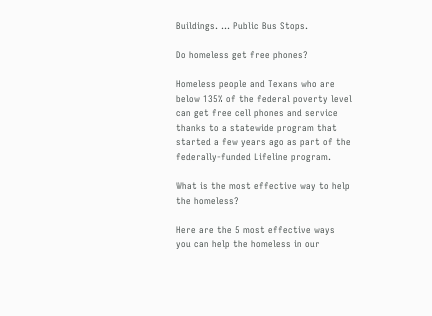Buildings. … Public Bus Stops.

Do homeless get free phones?

Homeless people and Texans who are below 135% of the federal poverty level can get free cell phones and service thanks to a statewide program that started a few years ago as part of the federally-funded Lifeline program.

What is the most effective way to help the homeless?

Here are the 5 most effective ways you can help the homeless in our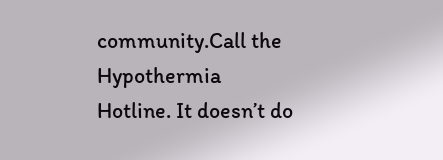community.Call the Hypothermia Hotline. It doesn’t do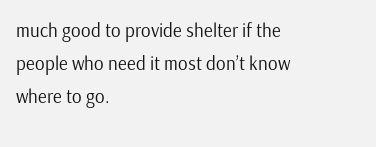much good to provide shelter if the people who need it most don’t know where to go.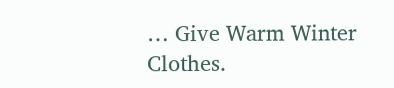… Give Warm Winter Clothes.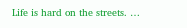Life is hard on the streets. …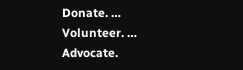Donate. … Volunteer. … Advocate.